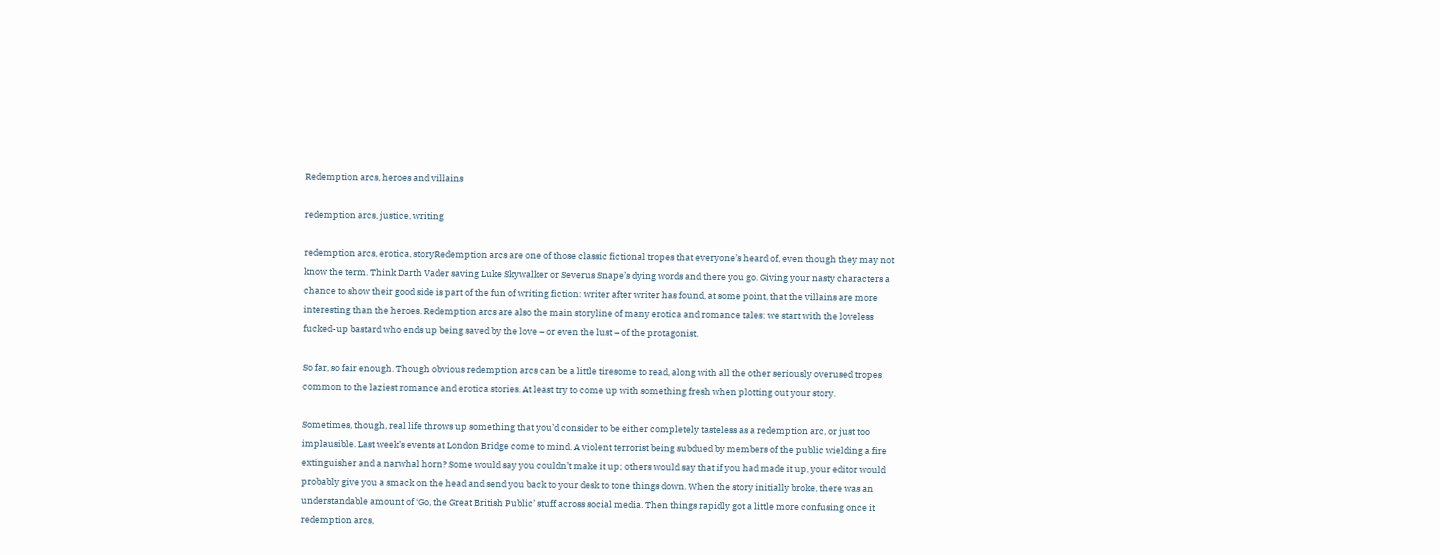Redemption arcs, heroes and villains

redemption arcs, justice, writing

redemption arcs, erotica, storyRedemption arcs are one of those classic fictional tropes that everyone’s heard of, even though they may not know the term. Think Darth Vader saving Luke Skywalker or Severus Snape’s dying words and there you go. Giving your nasty characters a chance to show their good side is part of the fun of writing fiction: writer after writer has found, at some point, that the villains are more interesting than the heroes. Redemption arcs are also the main storyline of many erotica and romance tales: we start with the loveless fucked-up bastard who ends up being saved by the love – or even the lust – of the protagonist.

So far, so fair enough. Though obvious redemption arcs can be a little tiresome to read, along with all the other seriously overused tropes common to the laziest romance and erotica stories. At least try to come up with something fresh when plotting out your story.

Sometimes, though, real life throws up something that you’d consider to be either completely tasteless as a redemption arc, or just too implausible. Last week’s events at London Bridge come to mind. A violent terrorist being subdued by members of the public wielding a fire extinguisher and a narwhal horn? Some would say you couldn’t make it up; others would say that if you had made it up, your editor would probably give you a smack on the head and send you back to your desk to tone things down. When the story initially broke, there was an understandable amount of ‘Go, the Great British Public’ stuff across social media. Then things rapidly got a little more confusing once it redemption arcs,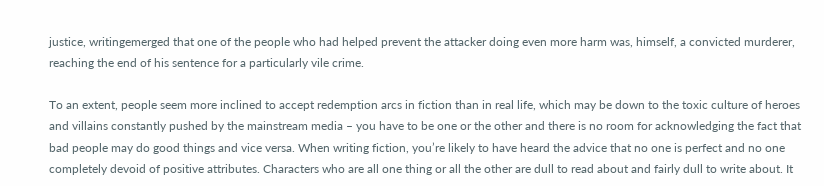justice, writingemerged that one of the people who had helped prevent the attacker doing even more harm was, himself, a convicted murderer, reaching the end of his sentence for a particularly vile crime.

To an extent, people seem more inclined to accept redemption arcs in fiction than in real life, which may be down to the toxic culture of heroes and villains constantly pushed by the mainstream media – you have to be one or the other and there is no room for acknowledging the fact that bad people may do good things and vice versa. When writing fiction, you’re likely to have heard the advice that no one is perfect and no one completely devoid of positive attributes. Characters who are all one thing or all the other are dull to read about and fairly dull to write about. It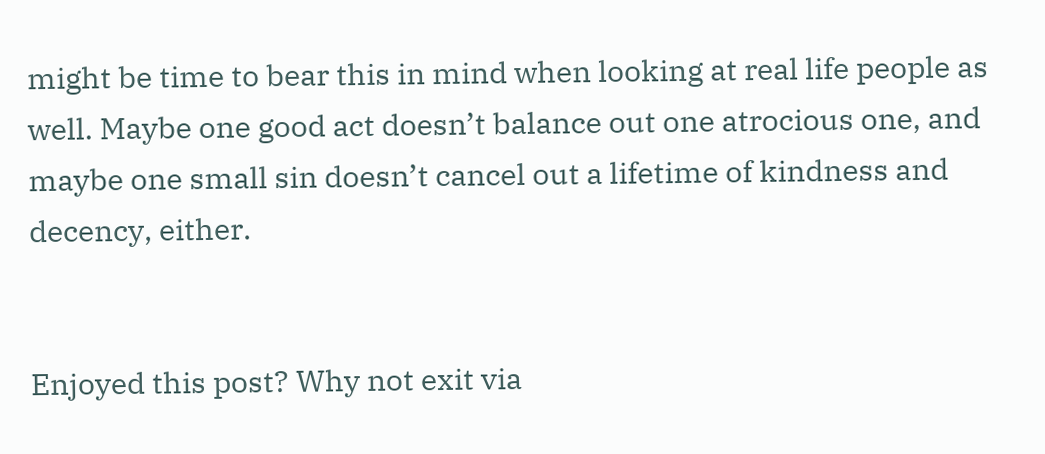might be time to bear this in mind when looking at real life people as well. Maybe one good act doesn’t balance out one atrocious one, and maybe one small sin doesn’t cancel out a lifetime of kindness and decency, either.


Enjoyed this post? Why not exit via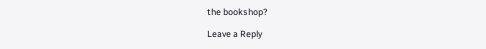the bookshop?

Leave a Reply